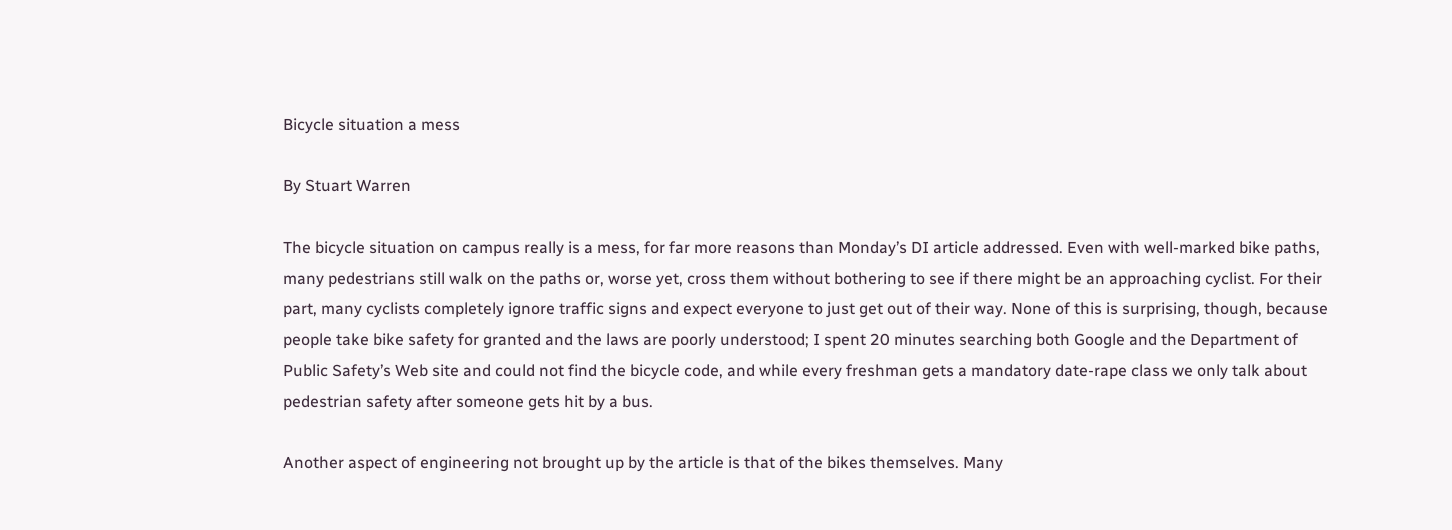Bicycle situation a mess

By Stuart Warren

The bicycle situation on campus really is a mess, for far more reasons than Monday’s DI article addressed. Even with well-marked bike paths, many pedestrians still walk on the paths or, worse yet, cross them without bothering to see if there might be an approaching cyclist. For their part, many cyclists completely ignore traffic signs and expect everyone to just get out of their way. None of this is surprising, though, because people take bike safety for granted and the laws are poorly understood; I spent 20 minutes searching both Google and the Department of Public Safety’s Web site and could not find the bicycle code, and while every freshman gets a mandatory date-rape class we only talk about pedestrian safety after someone gets hit by a bus.

Another aspect of engineering not brought up by the article is that of the bikes themselves. Many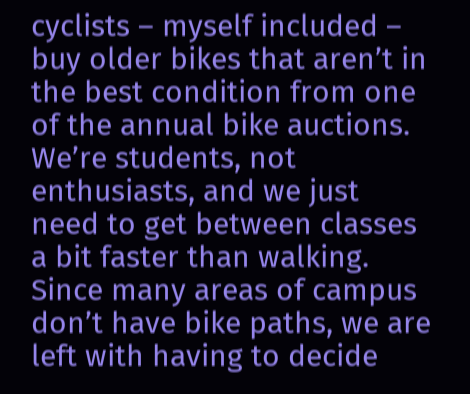cyclists – myself included – buy older bikes that aren’t in the best condition from one of the annual bike auctions. We’re students, not enthusiasts, and we just need to get between classes a bit faster than walking. Since many areas of campus don’t have bike paths, we are left with having to decide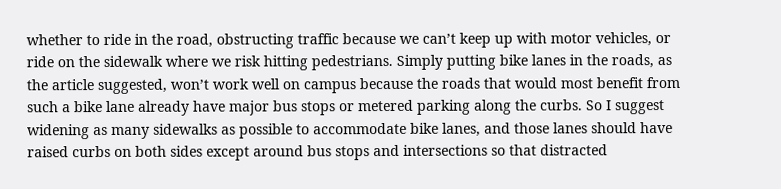whether to ride in the road, obstructing traffic because we can’t keep up with motor vehicles, or ride on the sidewalk where we risk hitting pedestrians. Simply putting bike lanes in the roads, as the article suggested, won’t work well on campus because the roads that would most benefit from such a bike lane already have major bus stops or metered parking along the curbs. So I suggest widening as many sidewalks as possible to accommodate bike lanes, and those lanes should have raised curbs on both sides except around bus stops and intersections so that distracted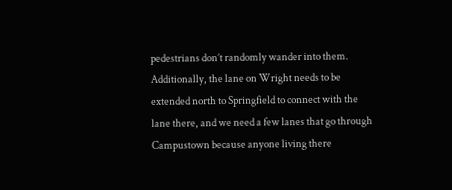pedestrians don’t randomly wander into them. Additionally, the lane on Wright needs to be extended north to Springfield to connect with the lane there, and we need a few lanes that go through Campustown because anyone living there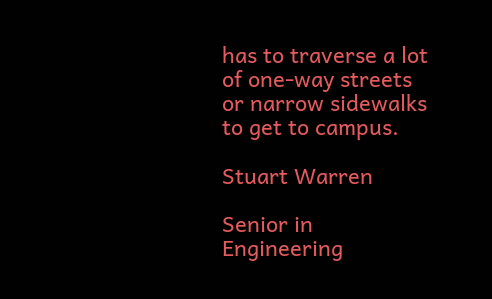has to traverse a lot of one-way streets or narrow sidewalks to get to campus.

Stuart Warren

Senior in Engineering